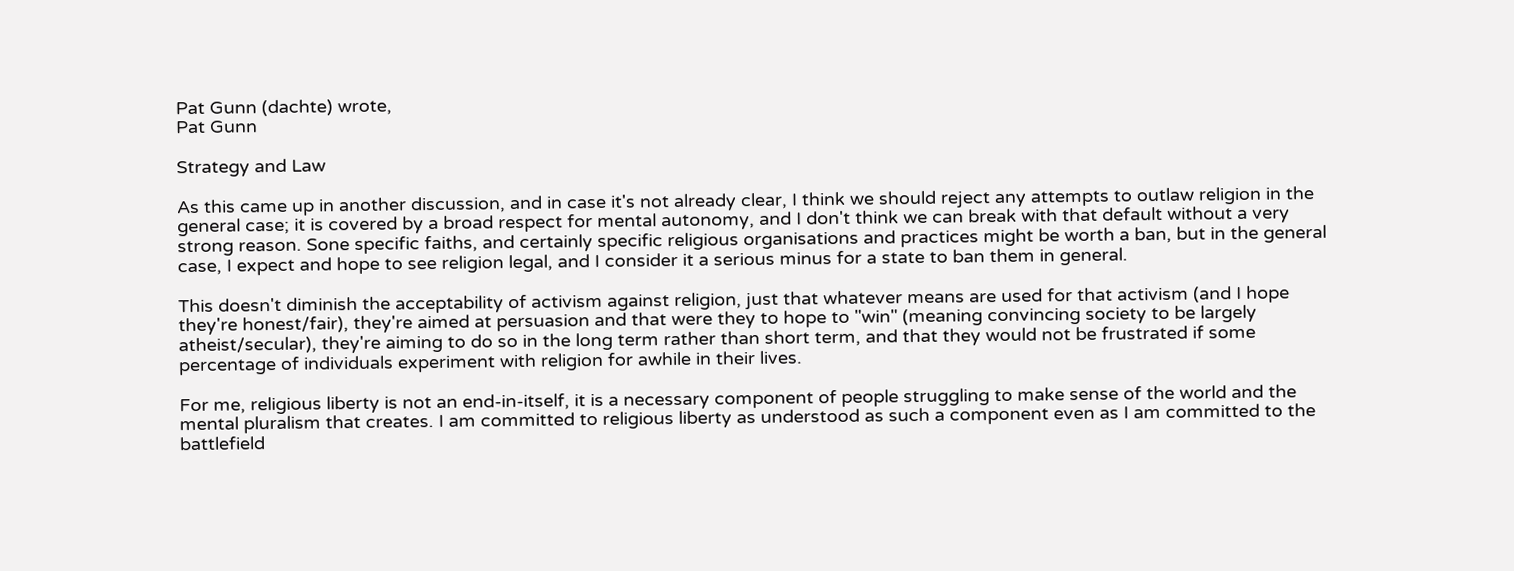Pat Gunn (dachte) wrote,
Pat Gunn

Strategy and Law

As this came up in another discussion, and in case it's not already clear, I think we should reject any attempts to outlaw religion in the general case; it is covered by a broad respect for mental autonomy, and I don't think we can break with that default without a very strong reason. Sone specific faiths, and certainly specific religious organisations and practices might be worth a ban, but in the general case, I expect and hope to see religion legal, and I consider it a serious minus for a state to ban them in general.

This doesn't diminish the acceptability of activism against religion, just that whatever means are used for that activism (and I hope they're honest/fair), they're aimed at persuasion and that were they to hope to "win" (meaning convincing society to be largely atheist/secular), they're aiming to do so in the long term rather than short term, and that they would not be frustrated if some percentage of individuals experiment with religion for awhile in their lives.

For me, religious liberty is not an end-in-itself, it is a necessary component of people struggling to make sense of the world and the mental pluralism that creates. I am committed to religious liberty as understood as such a component even as I am committed to the battlefield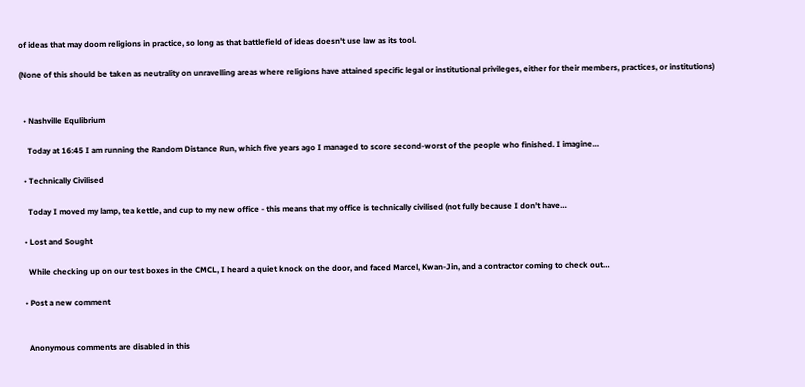of ideas that may doom religions in practice, so long as that battlefield of ideas doesn't use law as its tool.

(None of this should be taken as neutrality on unravelling areas where religions have attained specific legal or institutional privileges, either for their members, practices, or institutions)


  • Nashville Equlibrium

    Today at 16:45 I am running the Random Distance Run, which five years ago I managed to score second-worst of the people who finished. I imagine…

  • Technically Civilised

    Today I moved my lamp, tea kettle, and cup to my new office - this means that my office is technically civilised (not fully because I don't have…

  • Lost and Sought

    While checking up on our test boxes in the CMCL, I heard a quiet knock on the door, and faced Marcel, Kwan-Jin, and a contractor coming to check out…

  • Post a new comment


    Anonymous comments are disabled in this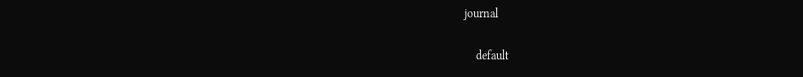journal

    default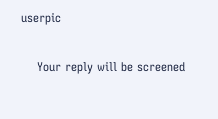userpic

    Your reply will be screened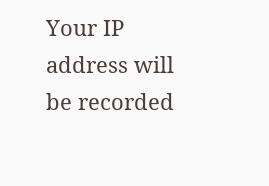Your IP address will be recorded